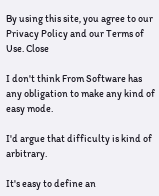By using this site, you agree to our Privacy Policy and our Terms of Use. Close

I don't think From Software has any obligation to make any kind of easy mode.

I'd argue that difficulty is kind of arbitrary.

It's easy to define an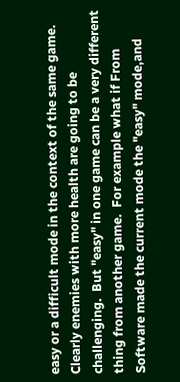easy or a difficult mode in the context of the same game.  Clearly enemies with more health are going to be challenging.  But "easy" in one game can be a very different thing from another game.  For example what if From Software made the current mode the "easy" mode,and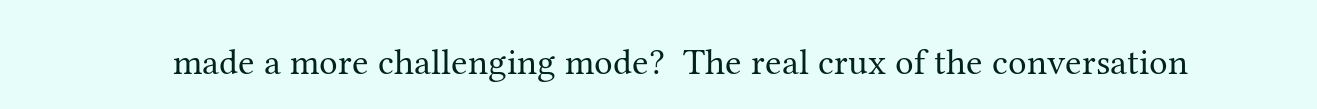made a more challenging mode?  The real crux of the conversation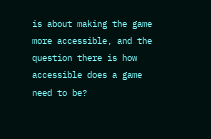is about making the game more accessible, and the question there is how accessible does a game need to be?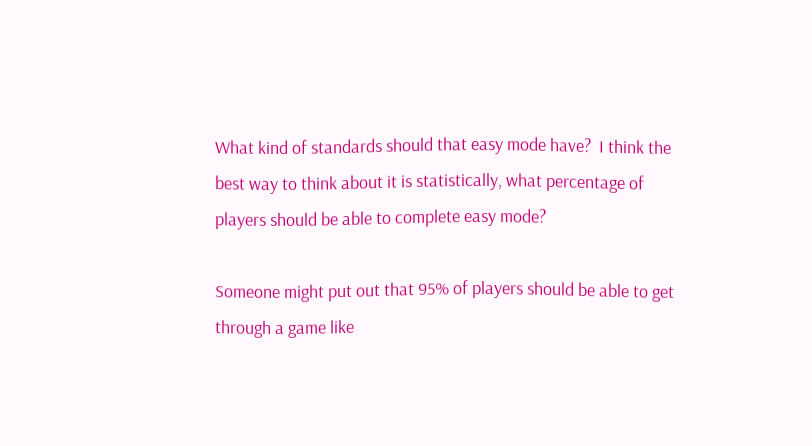What kind of standards should that easy mode have?  I think the best way to think about it is statistically, what percentage of players should be able to complete easy mode?

Someone might put out that 95% of players should be able to get through a game like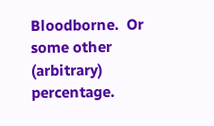Bloodborne.  Or some other (arbitrary) percentage.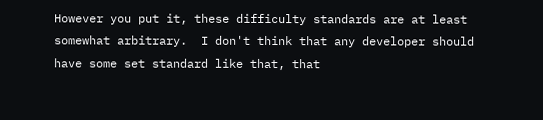However you put it, these difficulty standards are at least somewhat arbitrary.  I don't think that any developer should have some set standard like that, that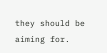they should be aiming for.